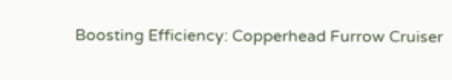Boosting Efficiency: Copperhead Furrow Cruiser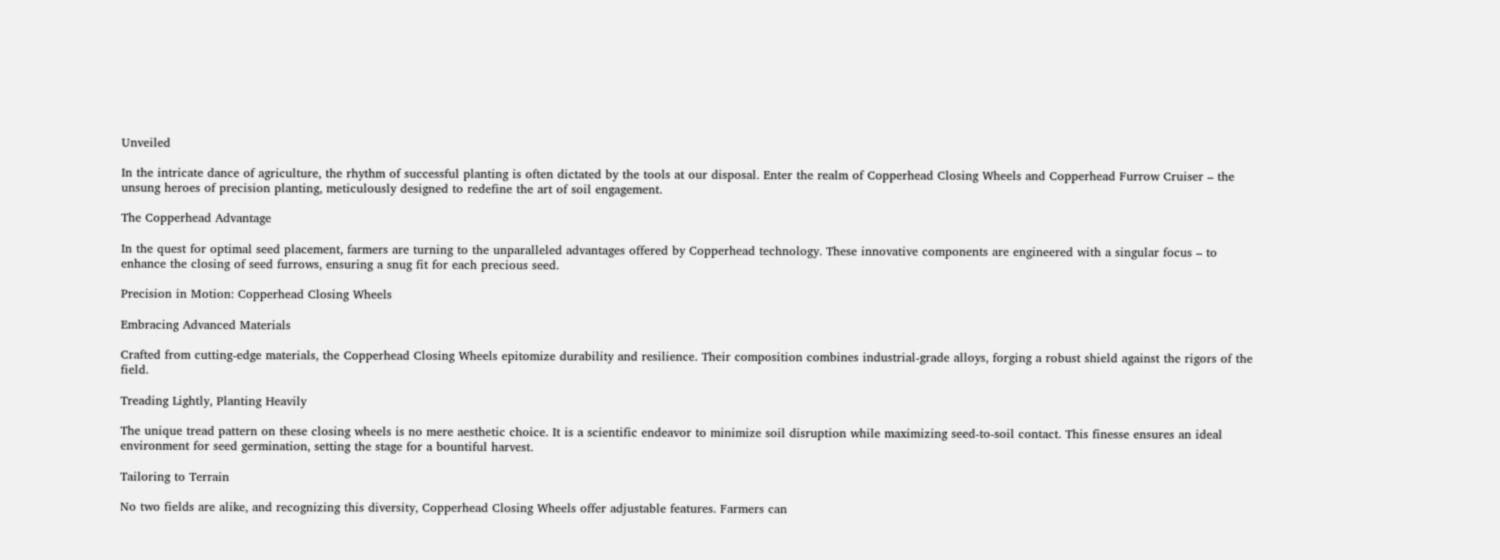Unveiled

In the intricate dance of agriculture, the rhythm of successful planting is often dictated by the tools at our disposal. Enter the realm of Copperhead Closing Wheels and Copperhead Furrow Cruiser – the unsung heroes of precision planting, meticulously designed to redefine the art of soil engagement.

The Copperhead Advantage

In the quest for optimal seed placement, farmers are turning to the unparalleled advantages offered by Copperhead technology. These innovative components are engineered with a singular focus – to enhance the closing of seed furrows, ensuring a snug fit for each precious seed.

Precision in Motion: Copperhead Closing Wheels

Embracing Advanced Materials

Crafted from cutting-edge materials, the Copperhead Closing Wheels epitomize durability and resilience. Their composition combines industrial-grade alloys, forging a robust shield against the rigors of the field.

Treading Lightly, Planting Heavily

The unique tread pattern on these closing wheels is no mere aesthetic choice. It is a scientific endeavor to minimize soil disruption while maximizing seed-to-soil contact. This finesse ensures an ideal environment for seed germination, setting the stage for a bountiful harvest.

Tailoring to Terrain

No two fields are alike, and recognizing this diversity, Copperhead Closing Wheels offer adjustable features. Farmers can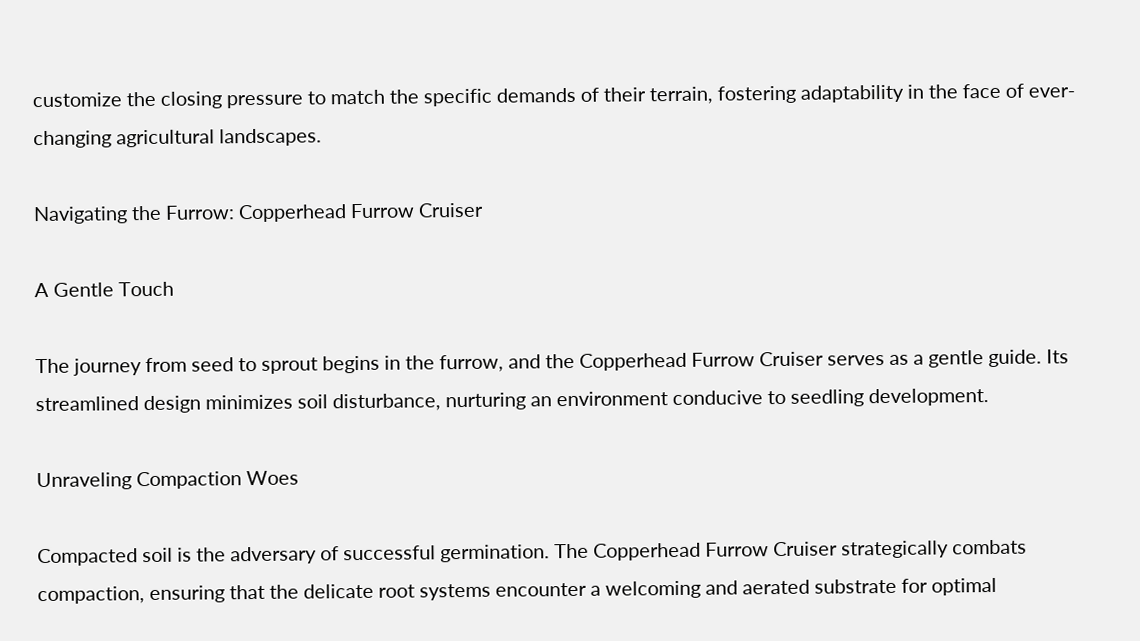customize the closing pressure to match the specific demands of their terrain, fostering adaptability in the face of ever-changing agricultural landscapes.

Navigating the Furrow: Copperhead Furrow Cruiser

A Gentle Touch

The journey from seed to sprout begins in the furrow, and the Copperhead Furrow Cruiser serves as a gentle guide. Its streamlined design minimizes soil disturbance, nurturing an environment conducive to seedling development.

Unraveling Compaction Woes

Compacted soil is the adversary of successful germination. The Copperhead Furrow Cruiser strategically combats compaction, ensuring that the delicate root systems encounter a welcoming and aerated substrate for optimal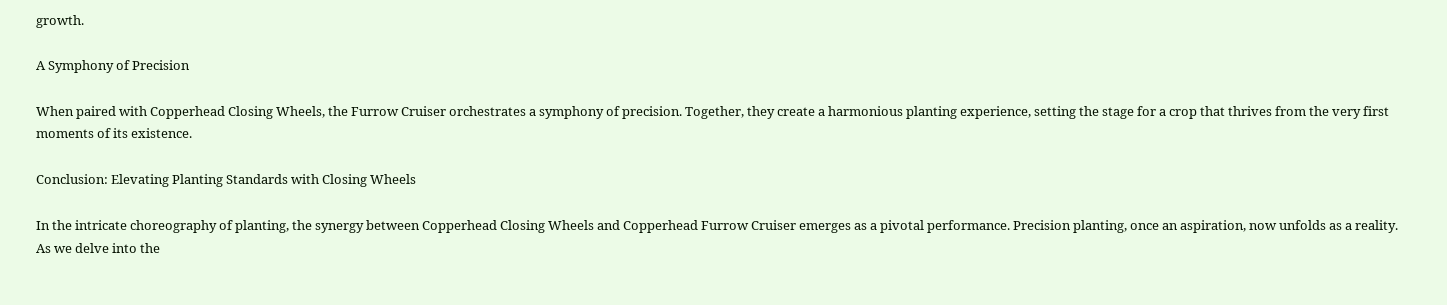growth.

A Symphony of Precision

When paired with Copperhead Closing Wheels, the Furrow Cruiser orchestrates a symphony of precision. Together, they create a harmonious planting experience, setting the stage for a crop that thrives from the very first moments of its existence.

Conclusion: Elevating Planting Standards with Closing Wheels

In the intricate choreography of planting, the synergy between Copperhead Closing Wheels and Copperhead Furrow Cruiser emerges as a pivotal performance. Precision planting, once an aspiration, now unfolds as a reality. As we delve into the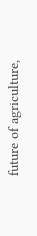future of agriculture,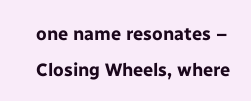one name resonates – Closing Wheels, where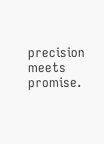precision meets promise.